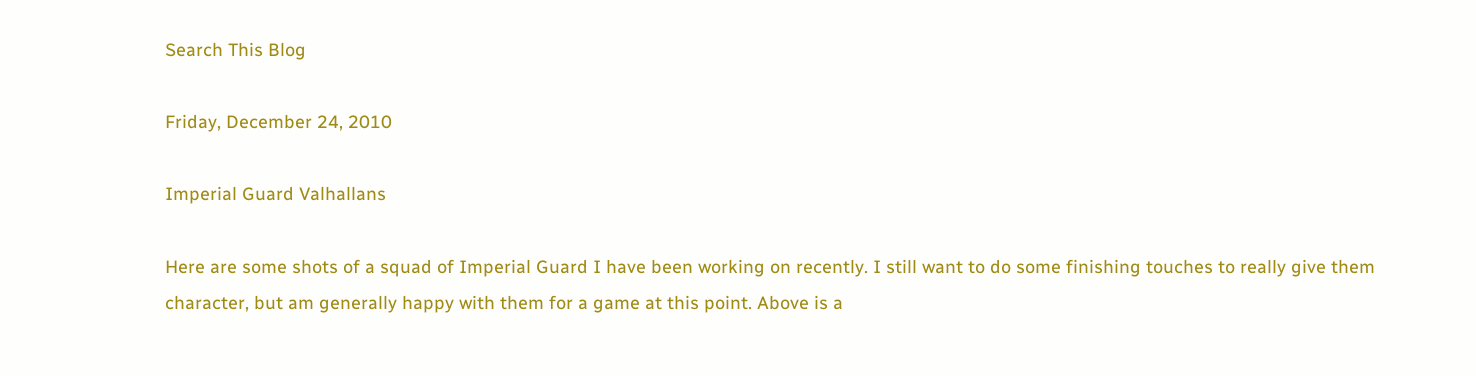Search This Blog

Friday, December 24, 2010

Imperial Guard Valhallans

Here are some shots of a squad of Imperial Guard I have been working on recently. I still want to do some finishing touches to really give them character, but am generally happy with them for a game at this point. Above is a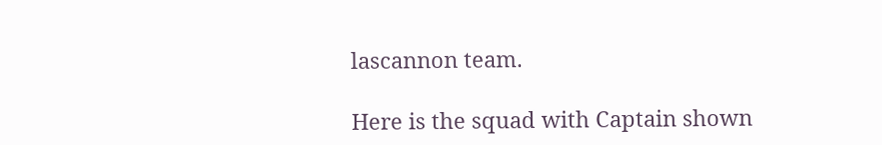lascannon team.

Here is the squad with Captain shown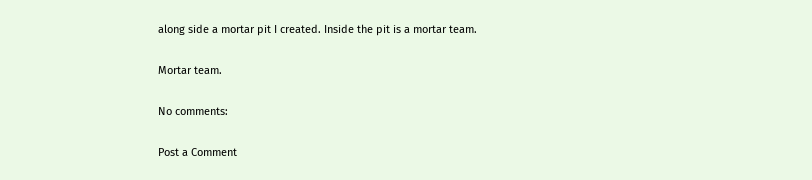along side a mortar pit I created. Inside the pit is a mortar team.

Mortar team.

No comments:

Post a Comment